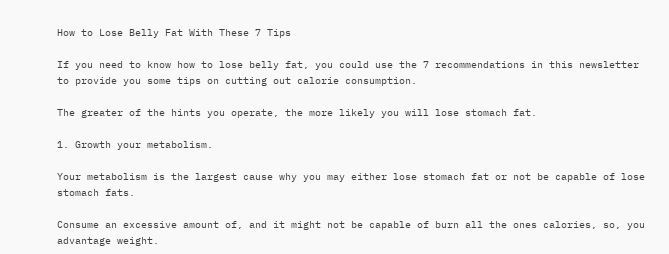How to Lose Belly Fat With These 7 Tips

If you need to know how to lose belly fat, you could use the 7 recommendations in this newsletter to provide you some tips on cutting out calorie consumption.

The greater of the hints you operate, the more likely you will lose stomach fat.

1. Growth your metabolism.

Your metabolism is the largest cause why you may either lose stomach fat or not be capable of lose stomach fats.

Consume an excessive amount of, and it might not be capable of burn all the ones calories, so, you advantage weight.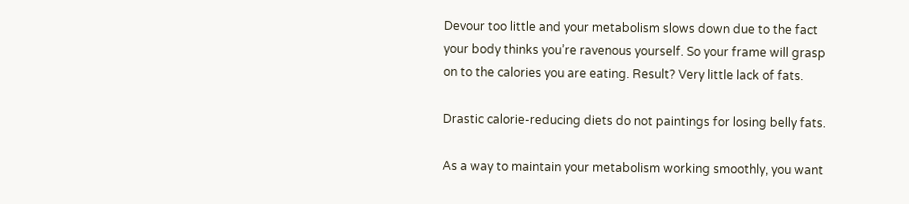Devour too little and your metabolism slows down due to the fact your body thinks you’re ravenous yourself. So your frame will grasp on to the calories you are eating. Result? Very little lack of fats.

Drastic calorie-reducing diets do not paintings for losing belly fats.

As a way to maintain your metabolism working smoothly, you want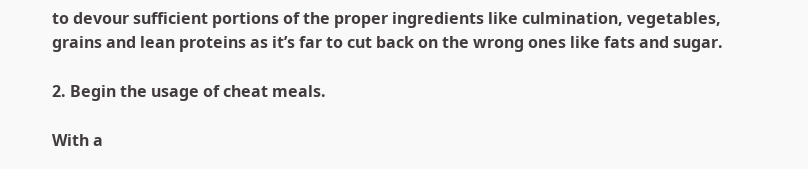to devour sufficient portions of the proper ingredients like culmination, vegetables, grains and lean proteins as it’s far to cut back on the wrong ones like fats and sugar.

2. Begin the usage of cheat meals.

With a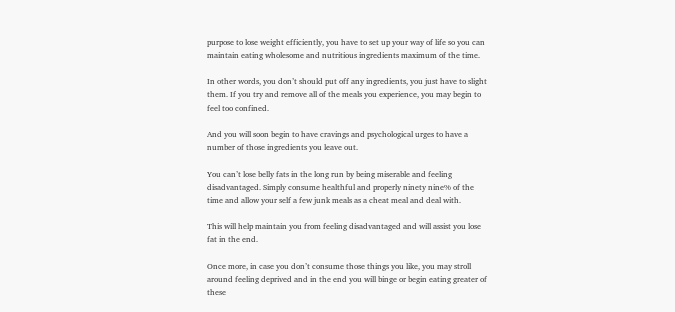purpose to lose weight efficiently, you have to set up your way of life so you can maintain eating wholesome and nutritious ingredients maximum of the time.

In other words, you don’t should put off any ingredients, you just have to slight them. If you try and remove all of the meals you experience, you may begin to feel too confined.

And you will soon begin to have cravings and psychological urges to have a number of those ingredients you leave out.

You can’t lose belly fats in the long run by being miserable and feeling disadvantaged. Simply consume healthful and properly ninety nine% of the time and allow your self a few junk meals as a cheat meal and deal with.

This will help maintain you from feeling disadvantaged and will assist you lose fat in the end.

Once more, in case you don’t consume those things you like, you may stroll around feeling deprived and in the end you will binge or begin eating greater of these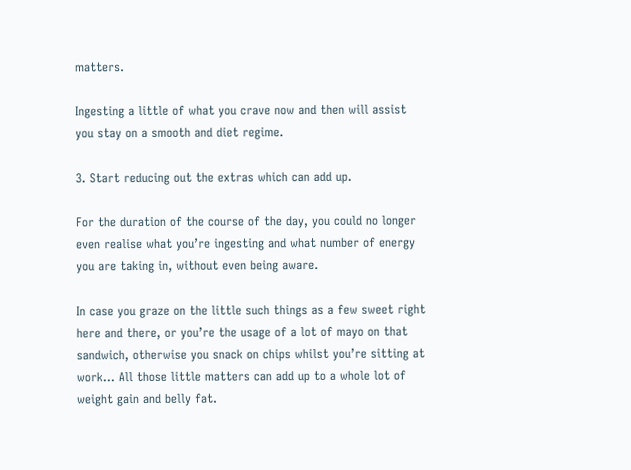matters.

Ingesting a little of what you crave now and then will assist you stay on a smooth and diet regime.

3. Start reducing out the extras which can add up.

For the duration of the course of the day, you could no longer even realise what you’re ingesting and what number of energy you are taking in, without even being aware.

In case you graze on the little such things as a few sweet right here and there, or you’re the usage of a lot of mayo on that sandwich, otherwise you snack on chips whilst you’re sitting at work… All those little matters can add up to a whole lot of weight gain and belly fat.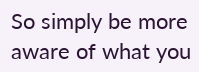So simply be more aware of what you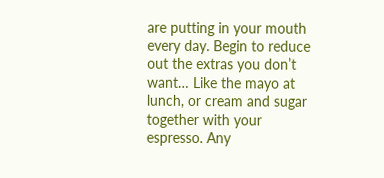are putting in your mouth every day. Begin to reduce out the extras you don’t want… Like the mayo at lunch, or cream and sugar together with your espresso. Any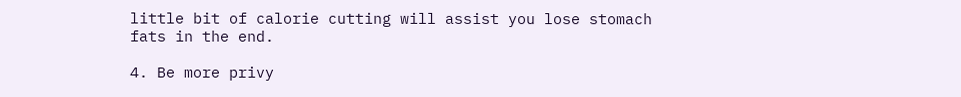little bit of calorie cutting will assist you lose stomach fats in the end.

4. Be more privy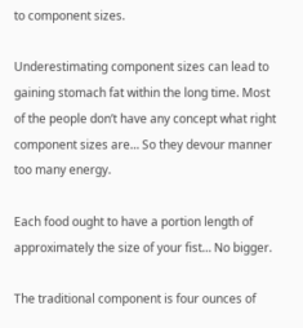to component sizes.

Underestimating component sizes can lead to gaining stomach fat within the long time. Most of the people don’t have any concept what right component sizes are… So they devour manner too many energy.

Each food ought to have a portion length of approximately the size of your fist… No bigger.

The traditional component is four ounces of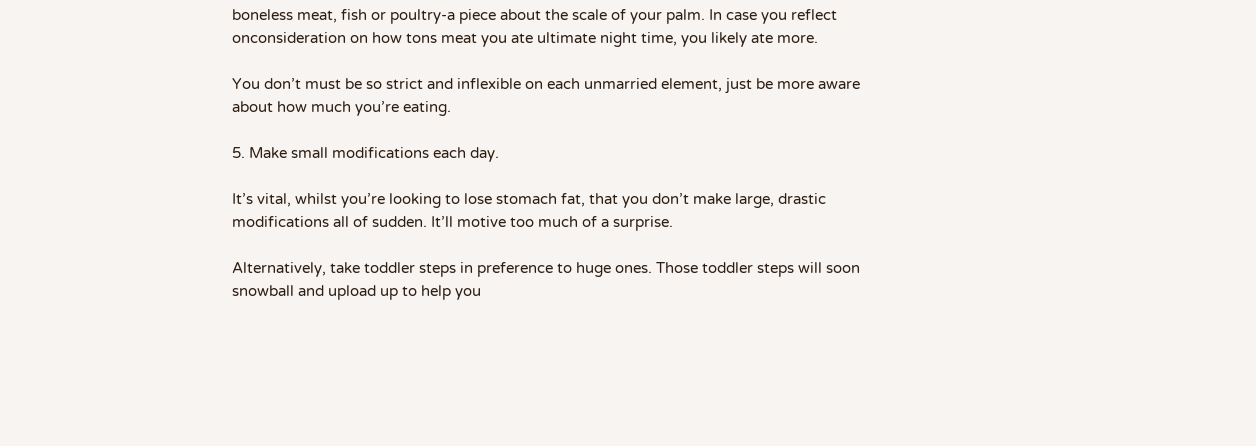boneless meat, fish or poultry-a piece about the scale of your palm. In case you reflect onconsideration on how tons meat you ate ultimate night time, you likely ate more.

You don’t must be so strict and inflexible on each unmarried element, just be more aware about how much you’re eating.

5. Make small modifications each day.

It’s vital, whilst you’re looking to lose stomach fat, that you don’t make large, drastic modifications all of sudden. It’ll motive too much of a surprise.

Alternatively, take toddler steps in preference to huge ones. Those toddler steps will soon snowball and upload up to help you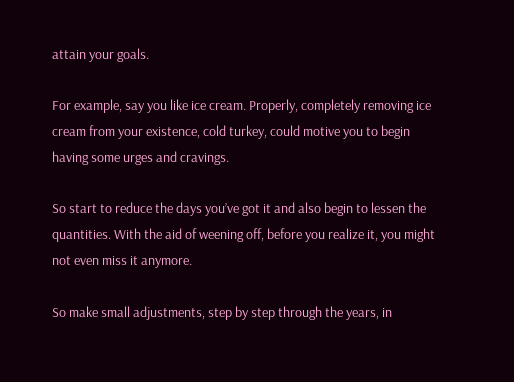attain your goals.

For example, say you like ice cream. Properly, completely removing ice cream from your existence, cold turkey, could motive you to begin having some urges and cravings.

So start to reduce the days you’ve got it and also begin to lessen the quantities. With the aid of weening off, before you realize it, you might not even miss it anymore.

So make small adjustments, step by step through the years, in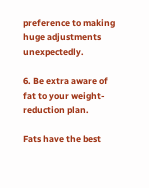preference to making huge adjustments unexpectedly.

6. Be extra aware of fat to your weight-reduction plan.

Fats have the best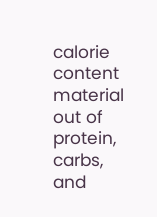calorie content material out of protein, carbs, and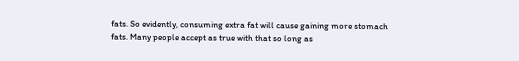fats. So evidently, consuming extra fat will cause gaining more stomach fats. Many people accept as true with that so long as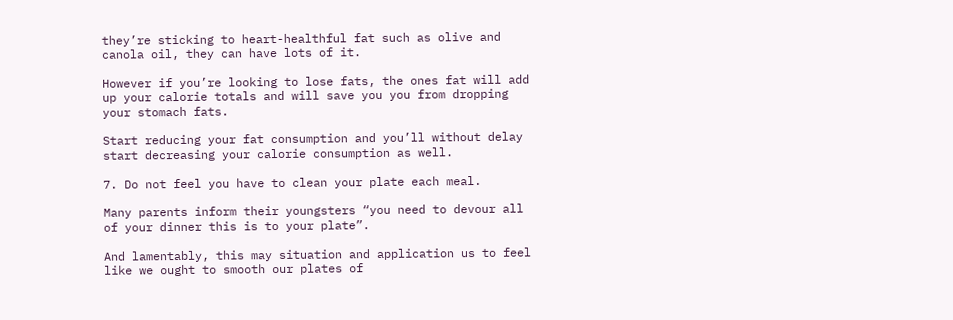they’re sticking to heart-healthful fat such as olive and canola oil, they can have lots of it.

However if you’re looking to lose fats, the ones fat will add up your calorie totals and will save you you from dropping your stomach fats.

Start reducing your fat consumption and you’ll without delay start decreasing your calorie consumption as well.

7. Do not feel you have to clean your plate each meal.

Many parents inform their youngsters “you need to devour all of your dinner this is to your plate”.

And lamentably, this may situation and application us to feel like we ought to smooth our plates of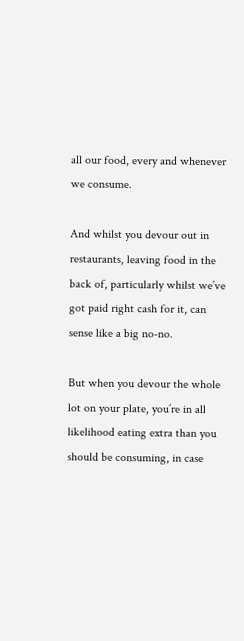all our food, every and whenever we consume.

And whilst you devour out in restaurants, leaving food in the back of, particularly whilst we’ve got paid right cash for it, can sense like a big no-no.

But when you devour the whole lot on your plate, you’re in all likelihood eating extra than you should be consuming, in case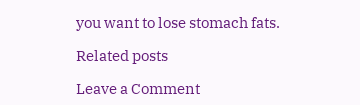you want to lose stomach fats.

Related posts

Leave a Comment